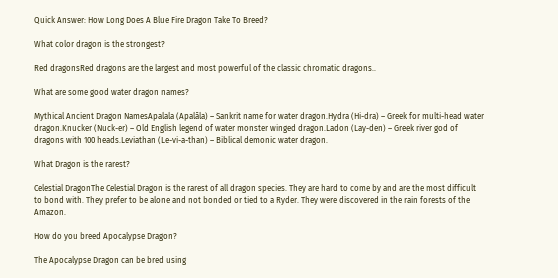Quick Answer: How Long Does A Blue Fire Dragon Take To Breed?

What color dragon is the strongest?

Red dragonsRed dragons are the largest and most powerful of the classic chromatic dragons..

What are some good water dragon names?

Mythical Ancient Dragon NamesApalala (Apalāla) – Sankrit name for water dragon.Hydra (Hi-dra) – Greek for multi-head water dragon.Knucker (Nuck-er) – Old English legend of water monster winged dragon.Ladon (Lay-den) – Greek river god of dragons with 100 heads.Leviathan (Le-vi-a-than) – Biblical demonic water dragon.

What Dragon is the rarest?

Celestial DragonThe Celestial Dragon is the rarest of all dragon species. They are hard to come by and are the most difficult to bond with. They prefer to be alone and not bonded or tied to a Ryder. They were discovered in the rain forests of the Amazon.

How do you breed Apocalypse Dragon?

The Apocalypse Dragon can be bred using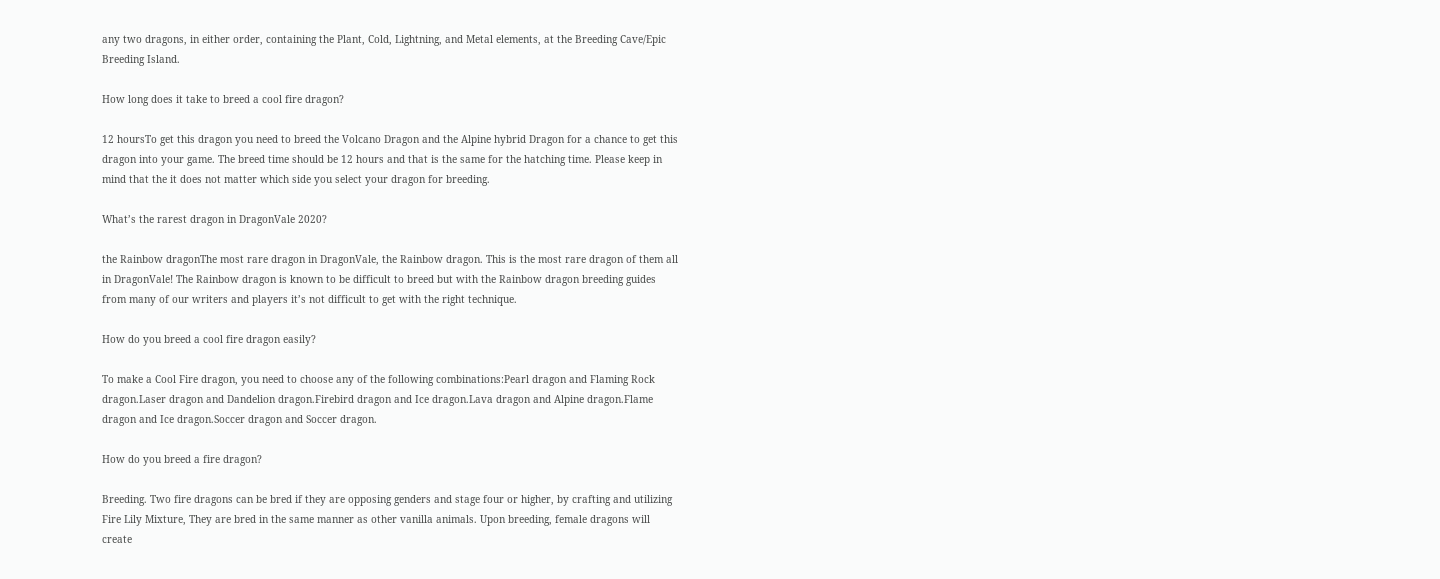any two dragons, in either order, containing the Plant, Cold, Lightning, and Metal elements, at the Breeding Cave/Epic Breeding Island.

How long does it take to breed a cool fire dragon?

12 hoursTo get this dragon you need to breed the Volcano Dragon and the Alpine hybrid Dragon for a chance to get this dragon into your game. The breed time should be 12 hours and that is the same for the hatching time. Please keep in mind that the it does not matter which side you select your dragon for breeding.

What’s the rarest dragon in DragonVale 2020?

the Rainbow dragonThe most rare dragon in DragonVale, the Rainbow dragon. This is the most rare dragon of them all in DragonVale! The Rainbow dragon is known to be difficult to breed but with the Rainbow dragon breeding guides from many of our writers and players it’s not difficult to get with the right technique.

How do you breed a cool fire dragon easily?

To make a Cool Fire dragon, you need to choose any of the following combinations:Pearl dragon and Flaming Rock dragon.Laser dragon and Dandelion dragon.Firebird dragon and Ice dragon.Lava dragon and Alpine dragon.Flame dragon and Ice dragon.Soccer dragon and Soccer dragon.

How do you breed a fire dragon?

Breeding. Two fire dragons can be bred if they are opposing genders and stage four or higher, by crafting and utilizing Fire Lily Mixture, They are bred in the same manner as other vanilla animals. Upon breeding, female dragons will create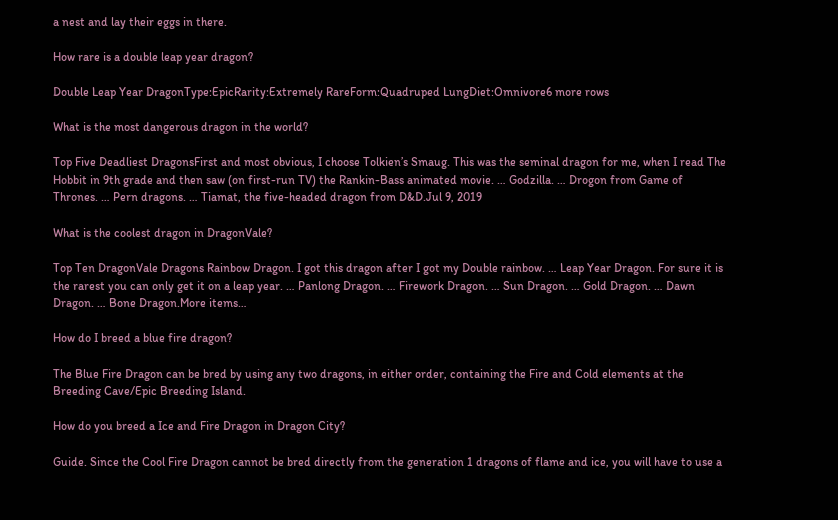a nest and lay their eggs in there.

How rare is a double leap year dragon?

Double Leap Year DragonType:EpicRarity:Extremely RareForm:Quadruped LungDiet:Omnivore6 more rows

What is the most dangerous dragon in the world?

Top Five Deadliest DragonsFirst and most obvious, I choose Tolkien’s Smaug. This was the seminal dragon for me, when I read The Hobbit in 9th grade and then saw (on first-run TV) the Rankin-Bass animated movie. … Godzilla. … Drogon from Game of Thrones. … Pern dragons. … Tiamat, the five-headed dragon from D&D.Jul 9, 2019

What is the coolest dragon in DragonVale?

Top Ten DragonVale Dragons Rainbow Dragon. I got this dragon after I got my Double rainbow. … Leap Year Dragon. For sure it is the rarest you can only get it on a leap year. … Panlong Dragon. … Firework Dragon. … Sun Dragon. … Gold Dragon. … Dawn Dragon. … Bone Dragon.More items…

How do I breed a blue fire dragon?

The Blue Fire Dragon can be bred by using any two dragons, in either order, containing the Fire and Cold elements at the Breeding Cave/Epic Breeding Island.

How do you breed a Ice and Fire Dragon in Dragon City?

Guide. Since the Cool Fire Dragon cannot be bred directly from the generation 1 dragons of flame and ice, you will have to use a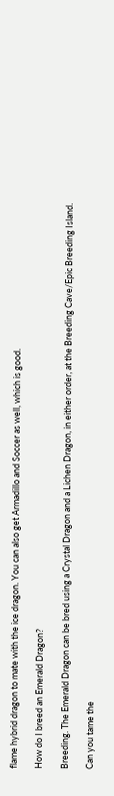flame hybrid dragon to mate with the ice dragon. You can also get Armadillo and Soccer as well, which is good.

How do I breed an Emerald Dragon?

Breeding. The Emerald Dragon can be bred using a Crystal Dragon and a Lichen Dragon, in either order, at the Breeding Cave/Epic Breeding Island.

Can you tame the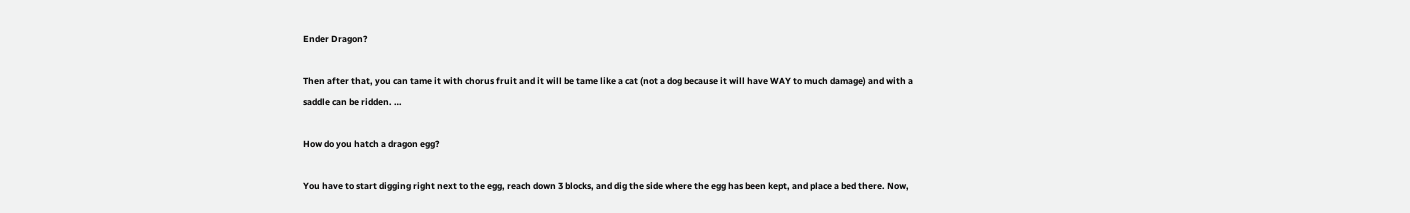Ender Dragon?

Then after that, you can tame it with chorus fruit and it will be tame like a cat (not a dog because it will have WAY to much damage) and with a saddle can be ridden. …

How do you hatch a dragon egg?

You have to start digging right next to the egg, reach down 3 blocks, and dig the side where the egg has been kept, and place a bed there. Now,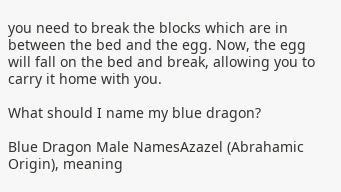you need to break the blocks which are in between the bed and the egg. Now, the egg will fall on the bed and break, allowing you to carry it home with you.

What should I name my blue dragon?

Blue Dragon Male NamesAzazel (Abrahamic Origin), meaning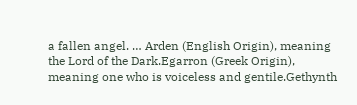a fallen angel. … Arden (English Origin), meaning the Lord of the Dark.Egarron (Greek Origin), meaning one who is voiceless and gentile.Gethynth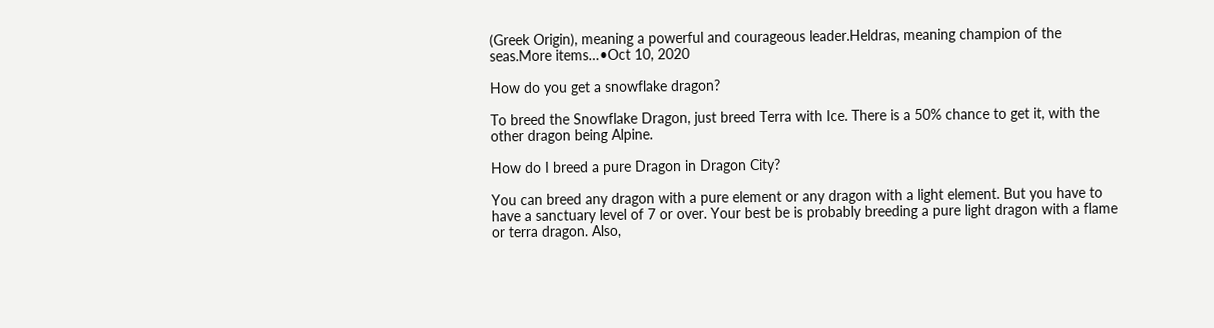(Greek Origin), meaning a powerful and courageous leader.Heldras, meaning champion of the seas.More items…•Oct 10, 2020

How do you get a snowflake dragon?

To breed the Snowflake Dragon, just breed Terra with Ice. There is a 50% chance to get it, with the other dragon being Alpine.

How do I breed a pure Dragon in Dragon City?

You can breed any dragon with a pure element or any dragon with a light element. But you have to have a sanctuary level of 7 or over. Your best be is probably breeding a pure light dragon with a flame or terra dragon. Also,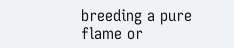breeding a pure flame or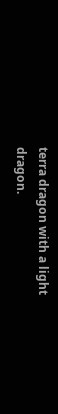terra dragon with a light dragon.